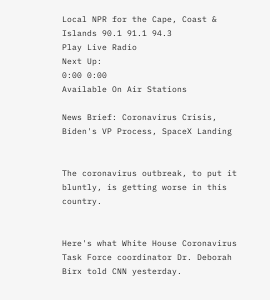Local NPR for the Cape, Coast & Islands 90.1 91.1 94.3
Play Live Radio
Next Up:
0:00 0:00
Available On Air Stations

News Brief: Coronavirus Crisis, Biden's VP Process, SpaceX Landing


The coronavirus outbreak, to put it bluntly, is getting worse in this country.


Here's what White House Coronavirus Task Force coordinator Dr. Deborah Birx told CNN yesterday.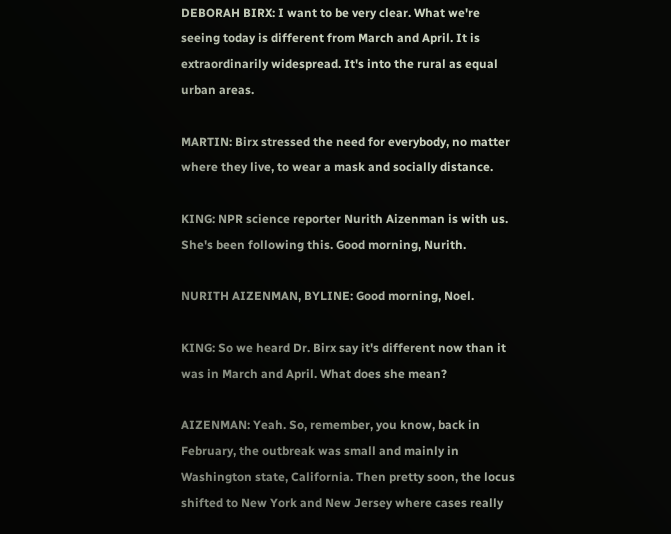DEBORAH BIRX: I want to be very clear. What we're seeing today is different from March and April. It is extraordinarily widespread. It's into the rural as equal urban areas.

MARTIN: Birx stressed the need for everybody, no matter where they live, to wear a mask and socially distance.

KING: NPR science reporter Nurith Aizenman is with us. She's been following this. Good morning, Nurith.

NURITH AIZENMAN, BYLINE: Good morning, Noel.

KING: So we heard Dr. Birx say it's different now than it was in March and April. What does she mean?

AIZENMAN: Yeah. So, remember, you know, back in February, the outbreak was small and mainly in Washington state, California. Then pretty soon, the locus shifted to New York and New Jersey where cases really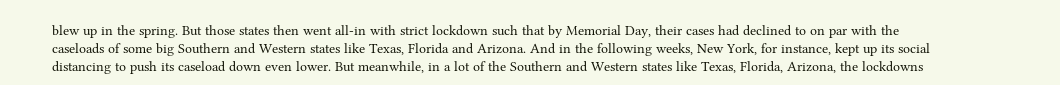blew up in the spring. But those states then went all-in with strict lockdown such that by Memorial Day, their cases had declined to on par with the caseloads of some big Southern and Western states like Texas, Florida and Arizona. And in the following weeks, New York, for instance, kept up its social distancing to push its caseload down even lower. But meanwhile, in a lot of the Southern and Western states like Texas, Florida, Arizona, the lockdowns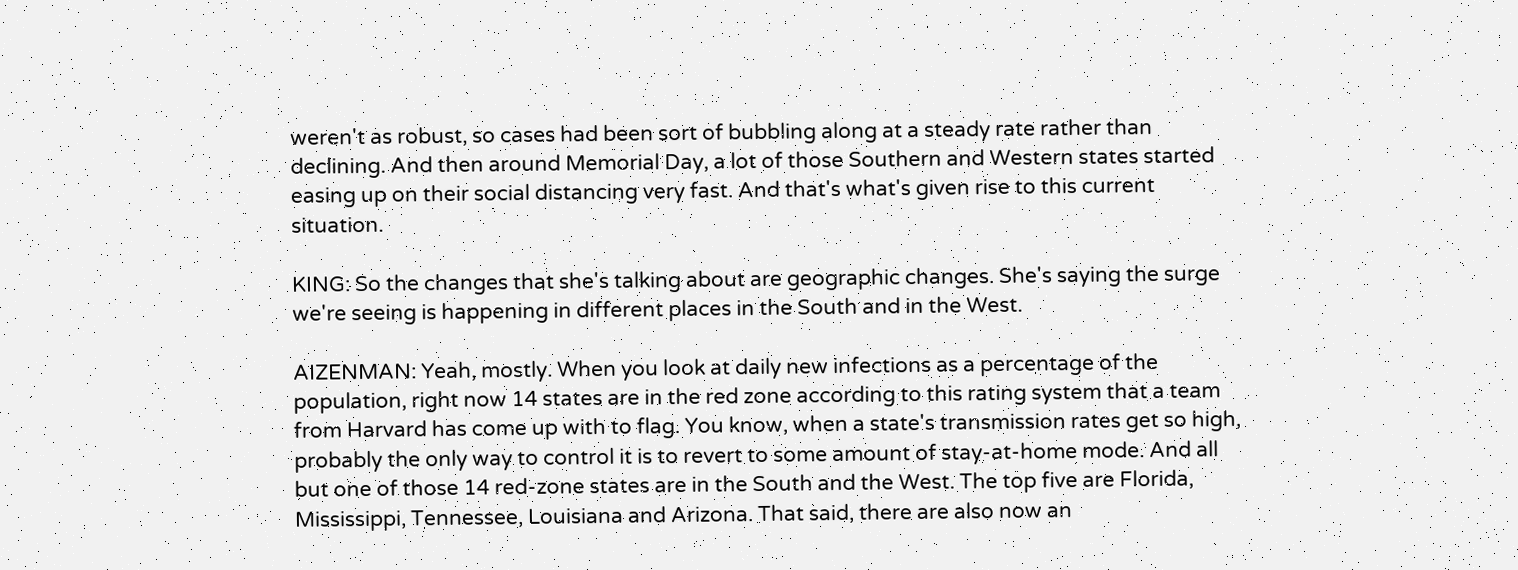weren't as robust, so cases had been sort of bubbling along at a steady rate rather than declining. And then around Memorial Day, a lot of those Southern and Western states started easing up on their social distancing very fast. And that's what's given rise to this current situation.

KING: So the changes that she's talking about are geographic changes. She's saying the surge we're seeing is happening in different places in the South and in the West.

AIZENMAN: Yeah, mostly. When you look at daily new infections as a percentage of the population, right now 14 states are in the red zone according to this rating system that a team from Harvard has come up with to flag. You know, when a state's transmission rates get so high, probably the only way to control it is to revert to some amount of stay-at-home mode. And all but one of those 14 red-zone states are in the South and the West. The top five are Florida, Mississippi, Tennessee, Louisiana and Arizona. That said, there are also now an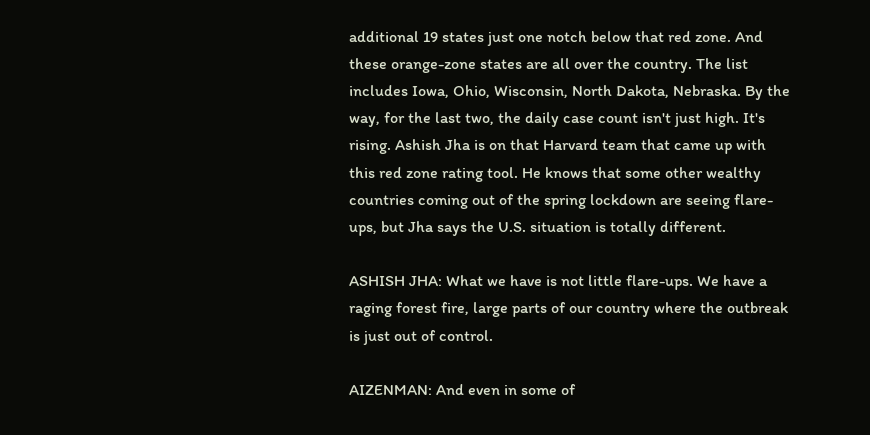additional 19 states just one notch below that red zone. And these orange-zone states are all over the country. The list includes Iowa, Ohio, Wisconsin, North Dakota, Nebraska. By the way, for the last two, the daily case count isn't just high. It's rising. Ashish Jha is on that Harvard team that came up with this red zone rating tool. He knows that some other wealthy countries coming out of the spring lockdown are seeing flare-ups, but Jha says the U.S. situation is totally different.

ASHISH JHA: What we have is not little flare-ups. We have a raging forest fire, large parts of our country where the outbreak is just out of control.

AIZENMAN: And even in some of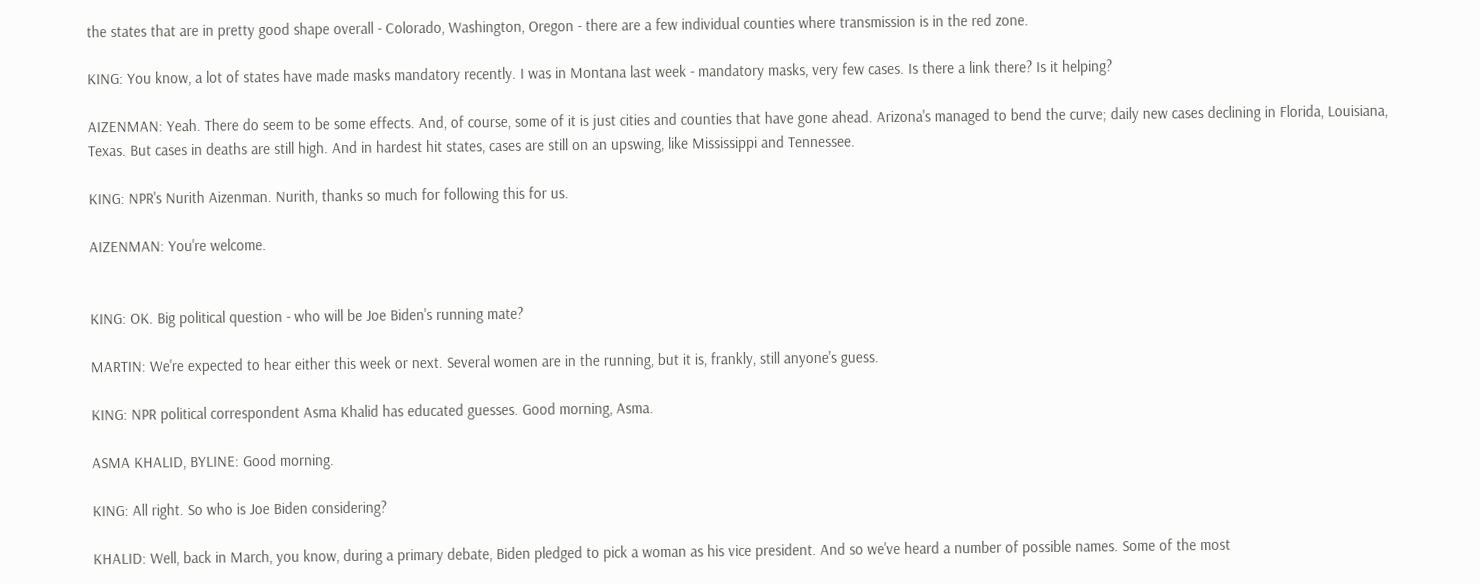the states that are in pretty good shape overall - Colorado, Washington, Oregon - there are a few individual counties where transmission is in the red zone.

KING: You know, a lot of states have made masks mandatory recently. I was in Montana last week - mandatory masks, very few cases. Is there a link there? Is it helping?

AIZENMAN: Yeah. There do seem to be some effects. And, of course, some of it is just cities and counties that have gone ahead. Arizona's managed to bend the curve; daily new cases declining in Florida, Louisiana, Texas. But cases in deaths are still high. And in hardest hit states, cases are still on an upswing, like Mississippi and Tennessee.

KING: NPR's Nurith Aizenman. Nurith, thanks so much for following this for us.

AIZENMAN: You're welcome.


KING: OK. Big political question - who will be Joe Biden's running mate?

MARTIN: We're expected to hear either this week or next. Several women are in the running, but it is, frankly, still anyone's guess.

KING: NPR political correspondent Asma Khalid has educated guesses. Good morning, Asma.

ASMA KHALID, BYLINE: Good morning.

KING: All right. So who is Joe Biden considering?

KHALID: Well, back in March, you know, during a primary debate, Biden pledged to pick a woman as his vice president. And so we've heard a number of possible names. Some of the most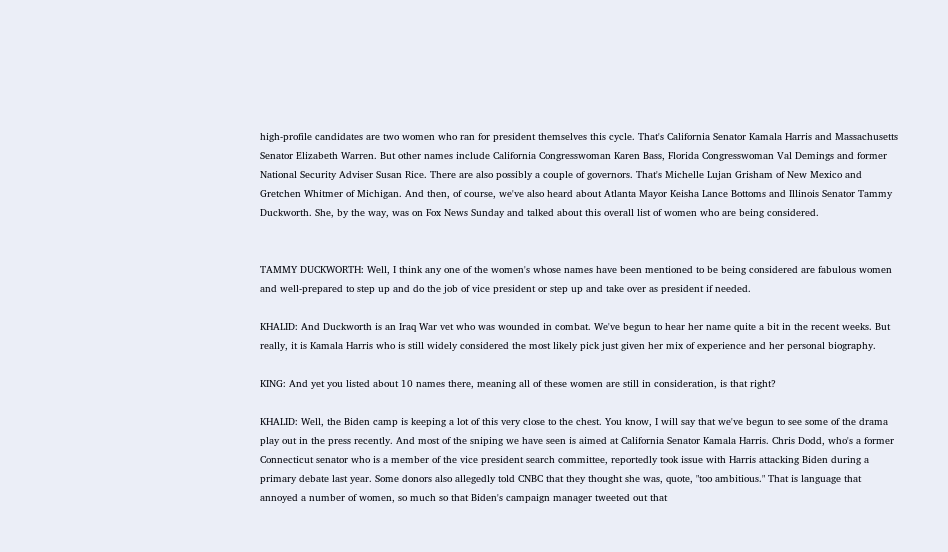high-profile candidates are two women who ran for president themselves this cycle. That's California Senator Kamala Harris and Massachusetts Senator Elizabeth Warren. But other names include California Congresswoman Karen Bass, Florida Congresswoman Val Demings and former National Security Adviser Susan Rice. There are also possibly a couple of governors. That's Michelle Lujan Grisham of New Mexico and Gretchen Whitmer of Michigan. And then, of course, we've also heard about Atlanta Mayor Keisha Lance Bottoms and Illinois Senator Tammy Duckworth. She, by the way, was on Fox News Sunday and talked about this overall list of women who are being considered.


TAMMY DUCKWORTH: Well, I think any one of the women's whose names have been mentioned to be being considered are fabulous women and well-prepared to step up and do the job of vice president or step up and take over as president if needed.

KHALID: And Duckworth is an Iraq War vet who was wounded in combat. We've begun to hear her name quite a bit in the recent weeks. But really, it is Kamala Harris who is still widely considered the most likely pick just given her mix of experience and her personal biography.

KING: And yet you listed about 10 names there, meaning all of these women are still in consideration, is that right?

KHALID: Well, the Biden camp is keeping a lot of this very close to the chest. You know, I will say that we've begun to see some of the drama play out in the press recently. And most of the sniping we have seen is aimed at California Senator Kamala Harris. Chris Dodd, who's a former Connecticut senator who is a member of the vice president search committee, reportedly took issue with Harris attacking Biden during a primary debate last year. Some donors also allegedly told CNBC that they thought she was, quote, "too ambitious." That is language that annoyed a number of women, so much so that Biden's campaign manager tweeted out that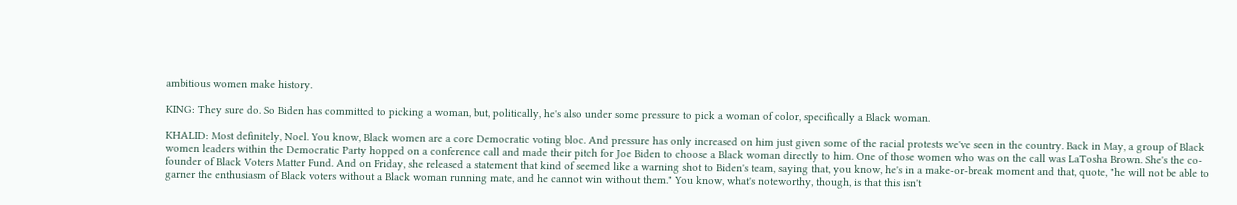ambitious women make history.

KING: They sure do. So Biden has committed to picking a woman, but, politically, he's also under some pressure to pick a woman of color, specifically a Black woman.

KHALID: Most definitely, Noel. You know, Black women are a core Democratic voting bloc. And pressure has only increased on him just given some of the racial protests we've seen in the country. Back in May, a group of Black women leaders within the Democratic Party hopped on a conference call and made their pitch for Joe Biden to choose a Black woman directly to him. One of those women who was on the call was LaTosha Brown. She's the co-founder of Black Voters Matter Fund. And on Friday, she released a statement that kind of seemed like a warning shot to Biden's team, saying that, you know, he's in a make-or-break moment and that, quote, "he will not be able to garner the enthusiasm of Black voters without a Black woman running mate, and he cannot win without them." You know, what's noteworthy, though, is that this isn't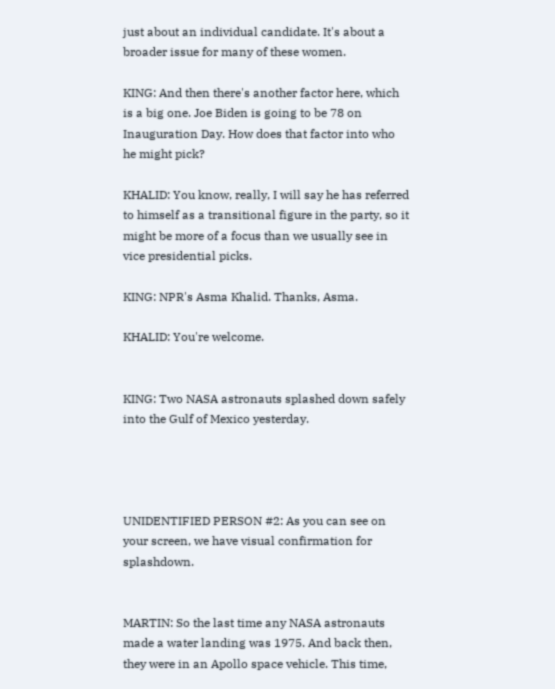just about an individual candidate. It's about a broader issue for many of these women.

KING: And then there's another factor here, which is a big one. Joe Biden is going to be 78 on Inauguration Day. How does that factor into who he might pick?

KHALID: You know, really, I will say he has referred to himself as a transitional figure in the party, so it might be more of a focus than we usually see in vice presidential picks.

KING: NPR's Asma Khalid. Thanks, Asma.

KHALID: You're welcome.


KING: Two NASA astronauts splashed down safely into the Gulf of Mexico yesterday.




UNIDENTIFIED PERSON #2: As you can see on your screen, we have visual confirmation for splashdown.


MARTIN: So the last time any NASA astronauts made a water landing was 1975. And back then, they were in an Apollo space vehicle. This time,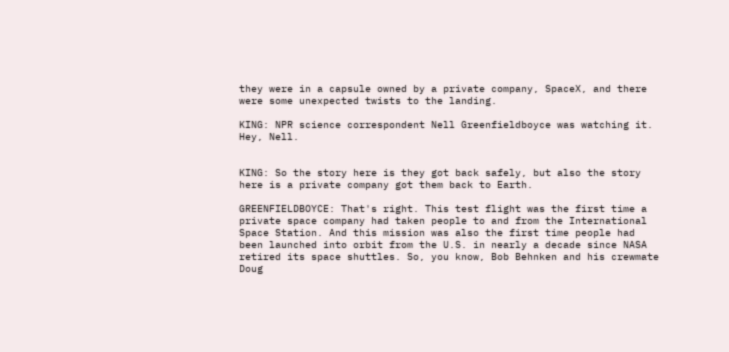they were in a capsule owned by a private company, SpaceX, and there were some unexpected twists to the landing.

KING: NPR science correspondent Nell Greenfieldboyce was watching it. Hey, Nell.


KING: So the story here is they got back safely, but also the story here is a private company got them back to Earth.

GREENFIELDBOYCE: That's right. This test flight was the first time a private space company had taken people to and from the International Space Station. And this mission was also the first time people had been launched into orbit from the U.S. in nearly a decade since NASA retired its space shuttles. So, you know, Bob Behnken and his crewmate Doug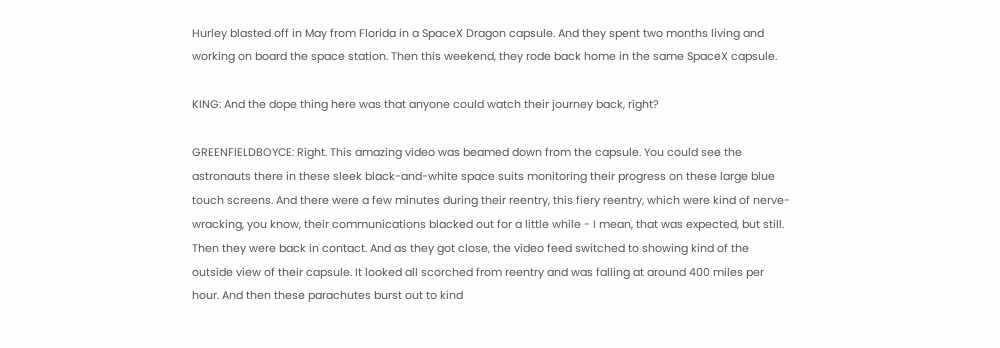Hurley blasted off in May from Florida in a SpaceX Dragon capsule. And they spent two months living and working on board the space station. Then this weekend, they rode back home in the same SpaceX capsule.

KING: And the dope thing here was that anyone could watch their journey back, right?

GREENFIELDBOYCE: Right. This amazing video was beamed down from the capsule. You could see the astronauts there in these sleek black-and-white space suits monitoring their progress on these large blue touch screens. And there were a few minutes during their reentry, this fiery reentry, which were kind of nerve-wracking, you know, their communications blacked out for a little while - I mean, that was expected, but still. Then they were back in contact. And as they got close, the video feed switched to showing kind of the outside view of their capsule. It looked all scorched from reentry and was falling at around 400 miles per hour. And then these parachutes burst out to kind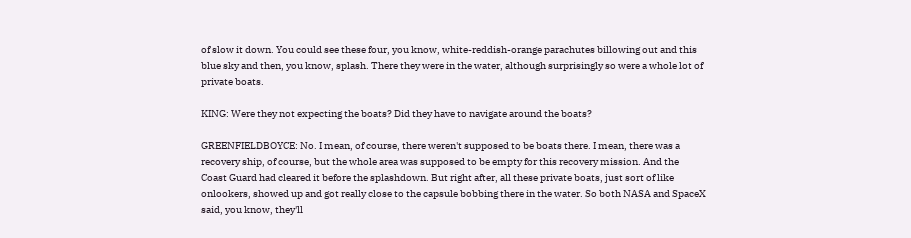of slow it down. You could see these four, you know, white-reddish-orange parachutes billowing out and this blue sky and then, you know, splash. There they were in the water, although surprisingly so were a whole lot of private boats.

KING: Were they not expecting the boats? Did they have to navigate around the boats?

GREENFIELDBOYCE: No. I mean, of course, there weren't supposed to be boats there. I mean, there was a recovery ship, of course, but the whole area was supposed to be empty for this recovery mission. And the Coast Guard had cleared it before the splashdown. But right after, all these private boats, just sort of like onlookers, showed up and got really close to the capsule bobbing there in the water. So both NASA and SpaceX said, you know, they'll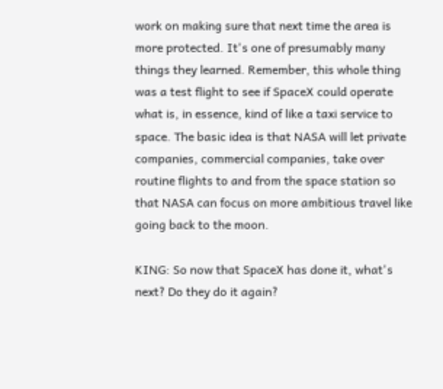work on making sure that next time the area is more protected. It's one of presumably many things they learned. Remember, this whole thing was a test flight to see if SpaceX could operate what is, in essence, kind of like a taxi service to space. The basic idea is that NASA will let private companies, commercial companies, take over routine flights to and from the space station so that NASA can focus on more ambitious travel like going back to the moon.

KING: So now that SpaceX has done it, what's next? Do they do it again?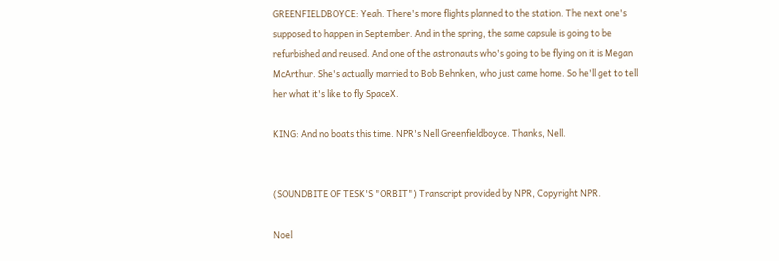GREENFIELDBOYCE: Yeah. There's more flights planned to the station. The next one's supposed to happen in September. And in the spring, the same capsule is going to be refurbished and reused. And one of the astronauts who's going to be flying on it is Megan McArthur. She's actually married to Bob Behnken, who just came home. So he'll get to tell her what it's like to fly SpaceX.

KING: And no boats this time. NPR's Nell Greenfieldboyce. Thanks, Nell.


(SOUNDBITE OF TESK'S "ORBIT") Transcript provided by NPR, Copyright NPR.

Noel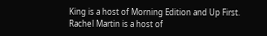King is a host of Morning Edition and Up First.
Rachel Martin is a host of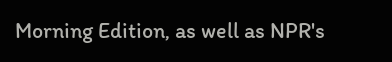Morning Edition, as well as NPR's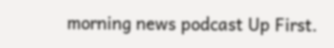morning news podcast Up First.